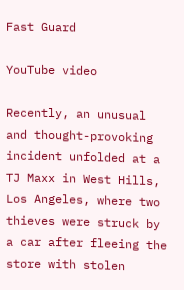Fast Guard

YouTube video

Recently, an unusual and thought-provoking incident unfolded at a TJ Maxx in West Hills, Los Angeles, where two thieves were struck by a car after fleeing the store with stolen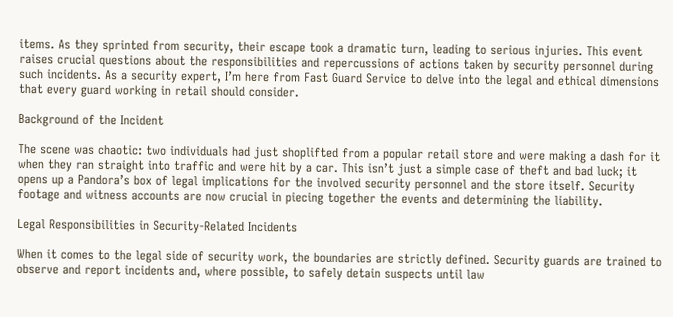items. As they sprinted from security, their escape took a dramatic turn, leading to serious injuries. This event raises crucial questions about the responsibilities and repercussions of actions taken by security personnel during such incidents. As a security expert, I’m here from Fast Guard Service to delve into the legal and ethical dimensions that every guard working in retail should consider.

Background of the Incident

The scene was chaotic: two individuals had just shoplifted from a popular retail store and were making a dash for it when they ran straight into traffic and were hit by a car. This isn’t just a simple case of theft and bad luck; it opens up a Pandora’s box of legal implications for the involved security personnel and the store itself. Security footage and witness accounts are now crucial in piecing together the events and determining the liability.

Legal Responsibilities in Security-Related Incidents

When it comes to the legal side of security work, the boundaries are strictly defined. Security guards are trained to observe and report incidents and, where possible, to safely detain suspects until law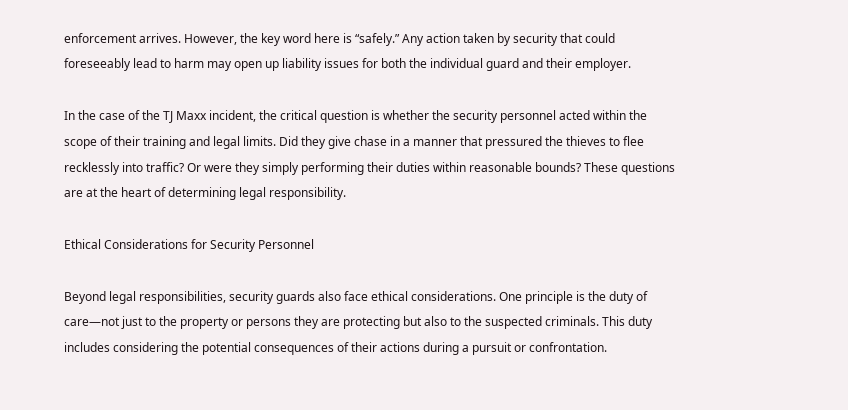enforcement arrives. However, the key word here is “safely.” Any action taken by security that could foreseeably lead to harm may open up liability issues for both the individual guard and their employer.

In the case of the TJ Maxx incident, the critical question is whether the security personnel acted within the scope of their training and legal limits. Did they give chase in a manner that pressured the thieves to flee recklessly into traffic? Or were they simply performing their duties within reasonable bounds? These questions are at the heart of determining legal responsibility.

Ethical Considerations for Security Personnel

Beyond legal responsibilities, security guards also face ethical considerations. One principle is the duty of care—not just to the property or persons they are protecting but also to the suspected criminals. This duty includes considering the potential consequences of their actions during a pursuit or confrontation.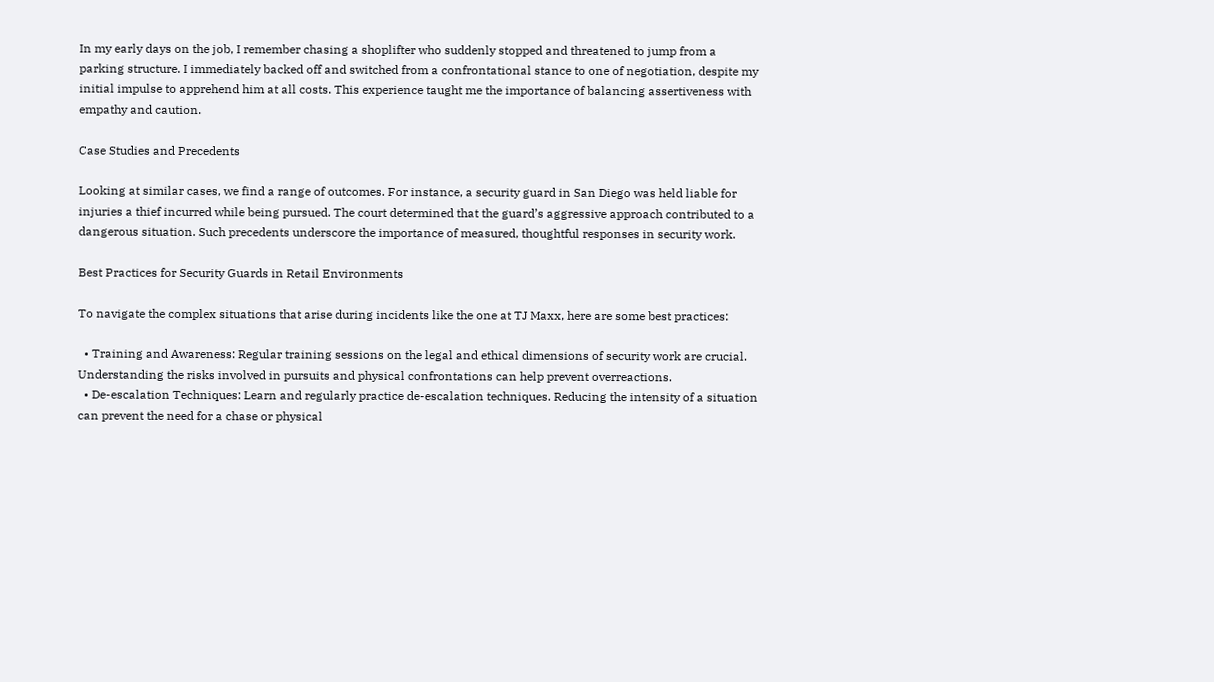In my early days on the job, I remember chasing a shoplifter who suddenly stopped and threatened to jump from a parking structure. I immediately backed off and switched from a confrontational stance to one of negotiation, despite my initial impulse to apprehend him at all costs. This experience taught me the importance of balancing assertiveness with empathy and caution.

Case Studies and Precedents

Looking at similar cases, we find a range of outcomes. For instance, a security guard in San Diego was held liable for injuries a thief incurred while being pursued. The court determined that the guard’s aggressive approach contributed to a dangerous situation. Such precedents underscore the importance of measured, thoughtful responses in security work.

Best Practices for Security Guards in Retail Environments

To navigate the complex situations that arise during incidents like the one at TJ Maxx, here are some best practices:

  • Training and Awareness: Regular training sessions on the legal and ethical dimensions of security work are crucial. Understanding the risks involved in pursuits and physical confrontations can help prevent overreactions.
  • De-escalation Techniques: Learn and regularly practice de-escalation techniques. Reducing the intensity of a situation can prevent the need for a chase or physical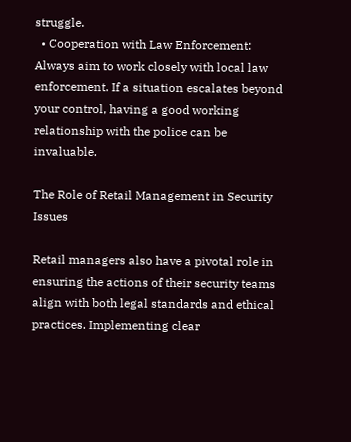struggle.
  • Cooperation with Law Enforcement: Always aim to work closely with local law enforcement. If a situation escalates beyond your control, having a good working relationship with the police can be invaluable.

The Role of Retail Management in Security Issues

Retail managers also have a pivotal role in ensuring the actions of their security teams align with both legal standards and ethical practices. Implementing clear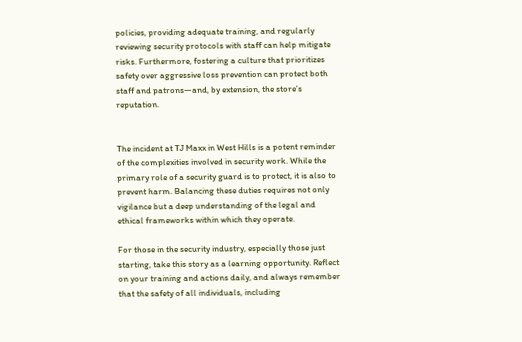policies, providing adequate training, and regularly reviewing security protocols with staff can help mitigate risks. Furthermore, fostering a culture that prioritizes safety over aggressive loss prevention can protect both staff and patrons—and, by extension, the store’s reputation.


The incident at TJ Maxx in West Hills is a potent reminder of the complexities involved in security work. While the primary role of a security guard is to protect, it is also to prevent harm. Balancing these duties requires not only vigilance but a deep understanding of the legal and ethical frameworks within which they operate.

For those in the security industry, especially those just starting, take this story as a learning opportunity. Reflect on your training and actions daily, and always remember that the safety of all individuals, including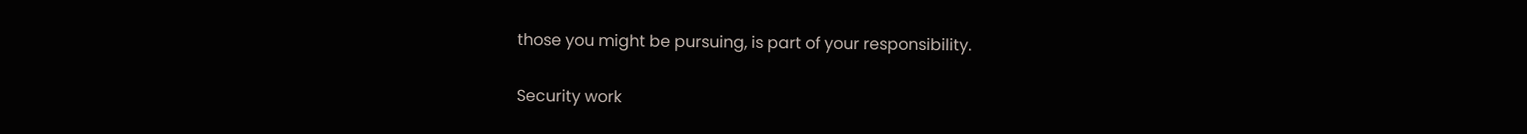those you might be pursuing, is part of your responsibility.

Security work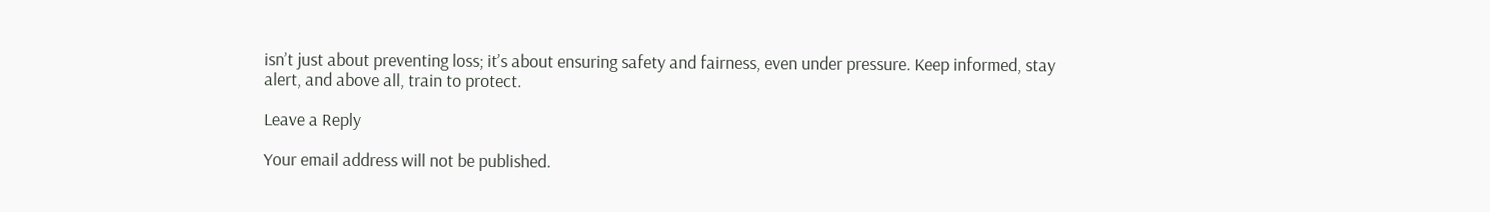isn’t just about preventing loss; it’s about ensuring safety and fairness, even under pressure. Keep informed, stay alert, and above all, train to protect.

Leave a Reply

Your email address will not be published.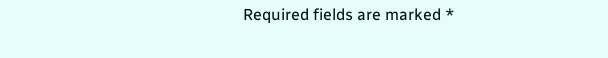Required fields are marked *